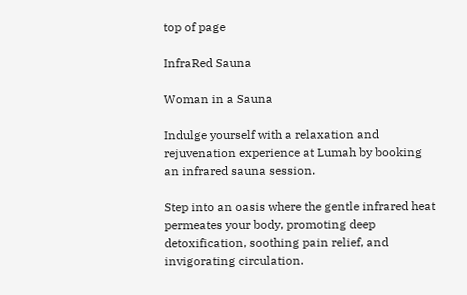top of page

InfraRed Sauna

Woman in a Sauna

Indulge yourself with a relaxation and rejuvenation experience at Lumah by booking an infrared sauna session.

Step into an oasis where the gentle infrared heat permeates your body, promoting deep detoxification, soothing pain relief, and invigorating circulation.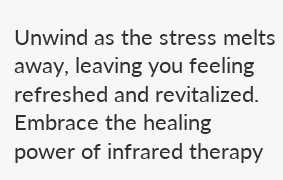Unwind as the stress melts away, leaving you feeling refreshed and revitalized. Embrace the healing power of infrared therapy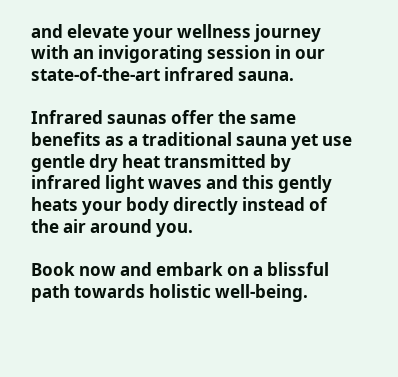and elevate your wellness journey with an invigorating session in our state-of-the-art infrared sauna.

Infrared saunas offer the same benefits as a traditional sauna yet use gentle dry heat transmitted by infrared light waves and this gently heats your body directly instead of the air around you.

Book now and embark on a blissful path towards holistic well-being.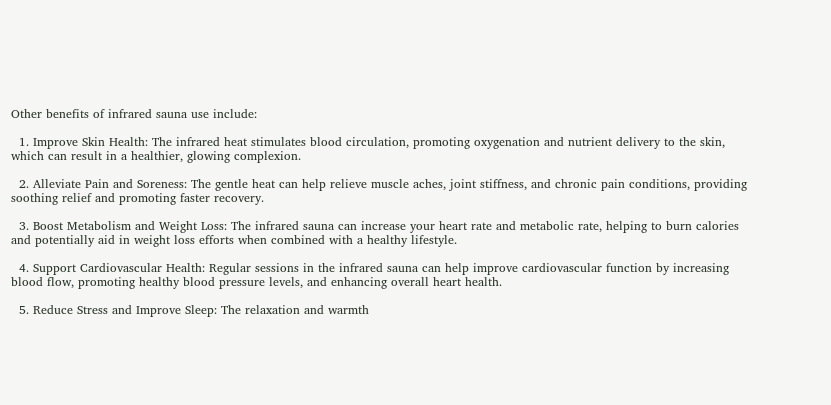Other benefits of infrared sauna use include:

  1. Improve Skin Health: The infrared heat stimulates blood circulation, promoting oxygenation and nutrient delivery to the skin, which can result in a healthier, glowing complexion.

  2. Alleviate Pain and Soreness: The gentle heat can help relieve muscle aches, joint stiffness, and chronic pain conditions, providing soothing relief and promoting faster recovery.

  3. Boost Metabolism and Weight Loss: The infrared sauna can increase your heart rate and metabolic rate, helping to burn calories and potentially aid in weight loss efforts when combined with a healthy lifestyle.

  4. Support Cardiovascular Health: Regular sessions in the infrared sauna can help improve cardiovascular function by increasing blood flow, promoting healthy blood pressure levels, and enhancing overall heart health.

  5. Reduce Stress and Improve Sleep: The relaxation and warmth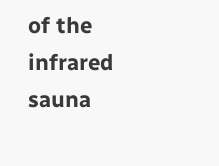of the infrared sauna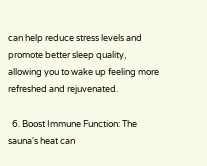can help reduce stress levels and promote better sleep quality, allowing you to wake up feeling more refreshed and rejuvenated.

  6. Boost Immune Function: The sauna's heat can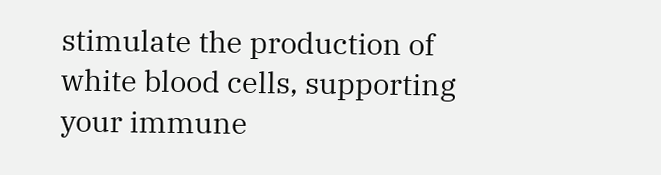stimulate the production of white blood cells, supporting your immune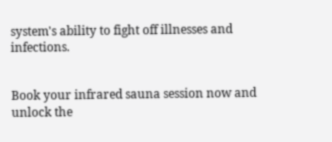system's ability to fight off illnesses and infections.


Book your infrared sauna session now and unlock the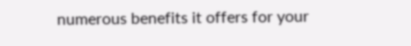numerous benefits it offers for your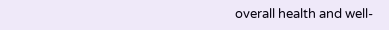overall health and well-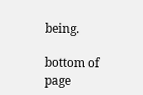being.

bottom of page